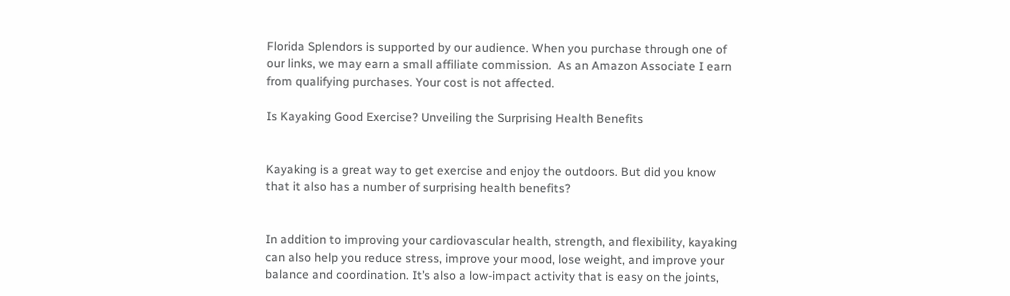Florida Splendors is supported by our audience. When you purchase through one of our links, we may earn a small affiliate commission.  As an Amazon Associate I earn from qualifying purchases. Your cost is not affected.

Is Kayaking Good Exercise? Unveiling the Surprising Health Benefits


Kayaking is a great way to get exercise and enjoy the outdoors. But did you know that it also has a number of surprising health benefits?


In addition to improving your cardiovascular health, strength, and flexibility, kayaking can also help you reduce stress, improve your mood, lose weight, and improve your balance and coordination. It’s also a low-impact activity that is easy on the joints,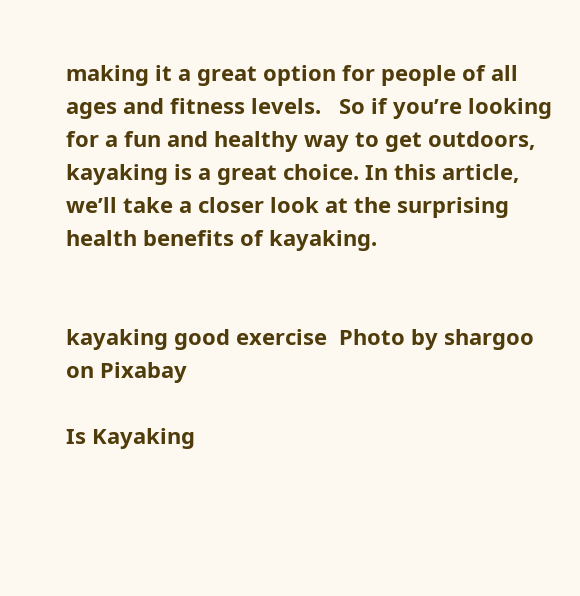making it a great option for people of all ages and fitness levels.   So if you’re looking for a fun and healthy way to get outdoors, kayaking is a great choice. In this article, we’ll take a closer look at the surprising health benefits of kayaking.


kayaking good exercise  Photo by shargoo on Pixabay

Is Kayaking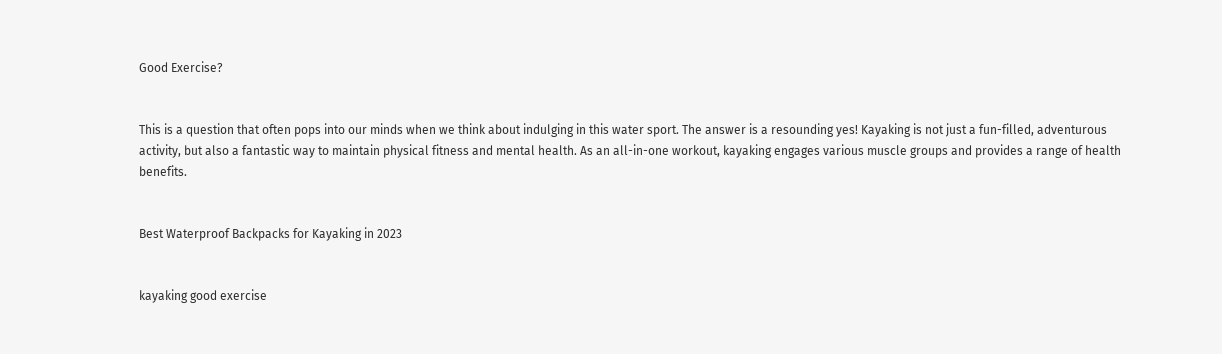Good Exercise?


This is a question that often pops into our minds when we think about indulging in this water sport. The answer is a resounding yes! Kayaking is not just a fun-filled, adventurous activity, but also a fantastic way to maintain physical fitness and mental health. As an all-in-one workout, kayaking engages various muscle groups and provides a range of health benefits.


Best Waterproof Backpacks for Kayaking in 2023


kayaking good exercise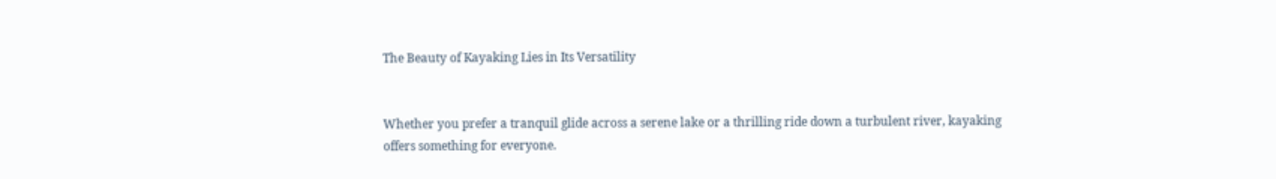The Beauty of Kayaking Lies in Its Versatility


Whether you prefer a tranquil glide across a serene lake or a thrilling ride down a turbulent river, kayaking offers something for everyone.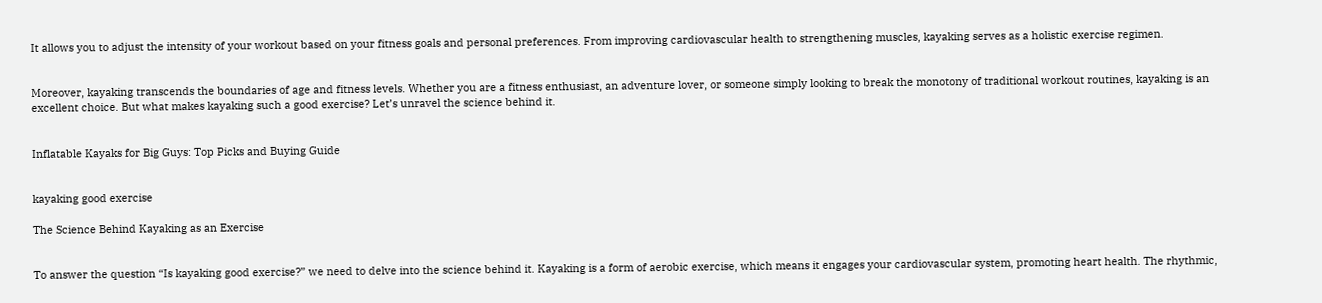It allows you to adjust the intensity of your workout based on your fitness goals and personal preferences. From improving cardiovascular health to strengthening muscles, kayaking serves as a holistic exercise regimen.


Moreover, kayaking transcends the boundaries of age and fitness levels. Whether you are a fitness enthusiast, an adventure lover, or someone simply looking to break the monotony of traditional workout routines, kayaking is an excellent choice. But what makes kayaking such a good exercise? Let’s unravel the science behind it.


Inflatable Kayaks for Big Guys: Top Picks and Buying Guide


kayaking good exercise

The Science Behind Kayaking as an Exercise


To answer the question “Is kayaking good exercise?” we need to delve into the science behind it. Kayaking is a form of aerobic exercise, which means it engages your cardiovascular system, promoting heart health. The rhythmic,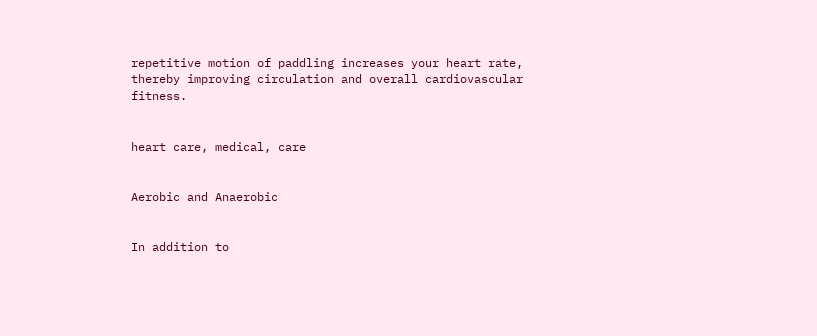repetitive motion of paddling increases your heart rate, thereby improving circulation and overall cardiovascular fitness.


heart care, medical, care


Aerobic and Anaerobic


In addition to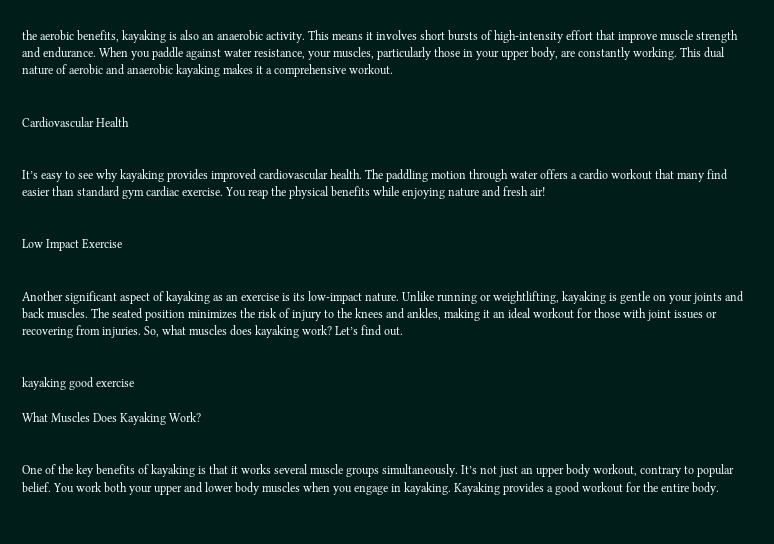the aerobic benefits, kayaking is also an anaerobic activity. This means it involves short bursts of high-intensity effort that improve muscle strength and endurance. When you paddle against water resistance, your muscles, particularly those in your upper body, are constantly working. This dual nature of aerobic and anaerobic kayaking makes it a comprehensive workout.


Cardiovascular Health


It’s easy to see why kayaking provides improved cardiovascular health. The paddling motion through water offers a cardio workout that many find easier than standard gym cardiac exercise. You reap the physical benefits while enjoying nature and fresh air!


Low Impact Exercise


Another significant aspect of kayaking as an exercise is its low-impact nature. Unlike running or weightlifting, kayaking is gentle on your joints and back muscles. The seated position minimizes the risk of injury to the knees and ankles, making it an ideal workout for those with joint issues or recovering from injuries. So, what muscles does kayaking work? Let’s find out.


kayaking good exercise

What Muscles Does Kayaking Work?


One of the key benefits of kayaking is that it works several muscle groups simultaneously. It’s not just an upper body workout, contrary to popular belief. You work both your upper and lower body muscles when you engage in kayaking. Kayaking provides a good workout for the entire body.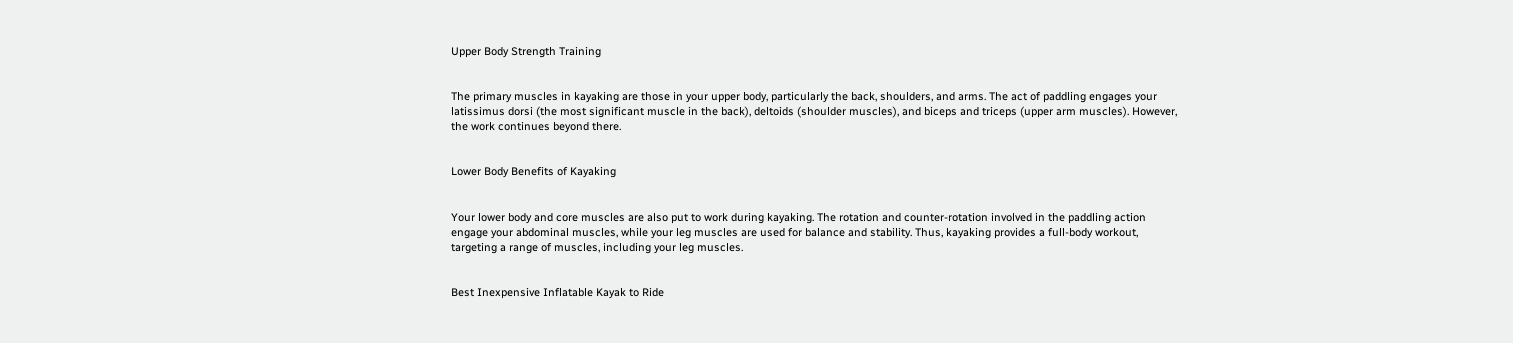Upper Body Strength Training


The primary muscles in kayaking are those in your upper body, particularly the back, shoulders, and arms. The act of paddling engages your latissimus dorsi (the most significant muscle in the back), deltoids (shoulder muscles), and biceps and triceps (upper arm muscles). However, the work continues beyond there.


Lower Body Benefits of Kayaking


Your lower body and core muscles are also put to work during kayaking. The rotation and counter-rotation involved in the paddling action engage your abdominal muscles, while your leg muscles are used for balance and stability. Thus, kayaking provides a full-body workout, targeting a range of muscles, including your leg muscles.


Best Inexpensive Inflatable Kayak to Ride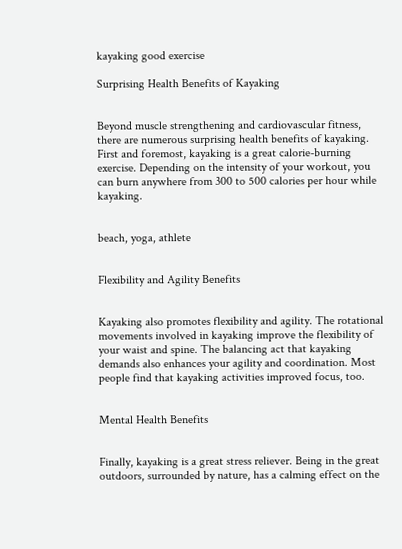kayaking good exercise

Surprising Health Benefits of Kayaking


Beyond muscle strengthening and cardiovascular fitness, there are numerous surprising health benefits of kayaking. First and foremost, kayaking is a great calorie-burning exercise. Depending on the intensity of your workout, you can burn anywhere from 300 to 500 calories per hour while kayaking.


beach, yoga, athlete


Flexibility and Agility Benefits


Kayaking also promotes flexibility and agility. The rotational movements involved in kayaking improve the flexibility of your waist and spine. The balancing act that kayaking demands also enhances your agility and coordination. Most people find that kayaking activities improved focus, too.


Mental Health Benefits


Finally, kayaking is a great stress reliever. Being in the great outdoors, surrounded by nature, has a calming effect on the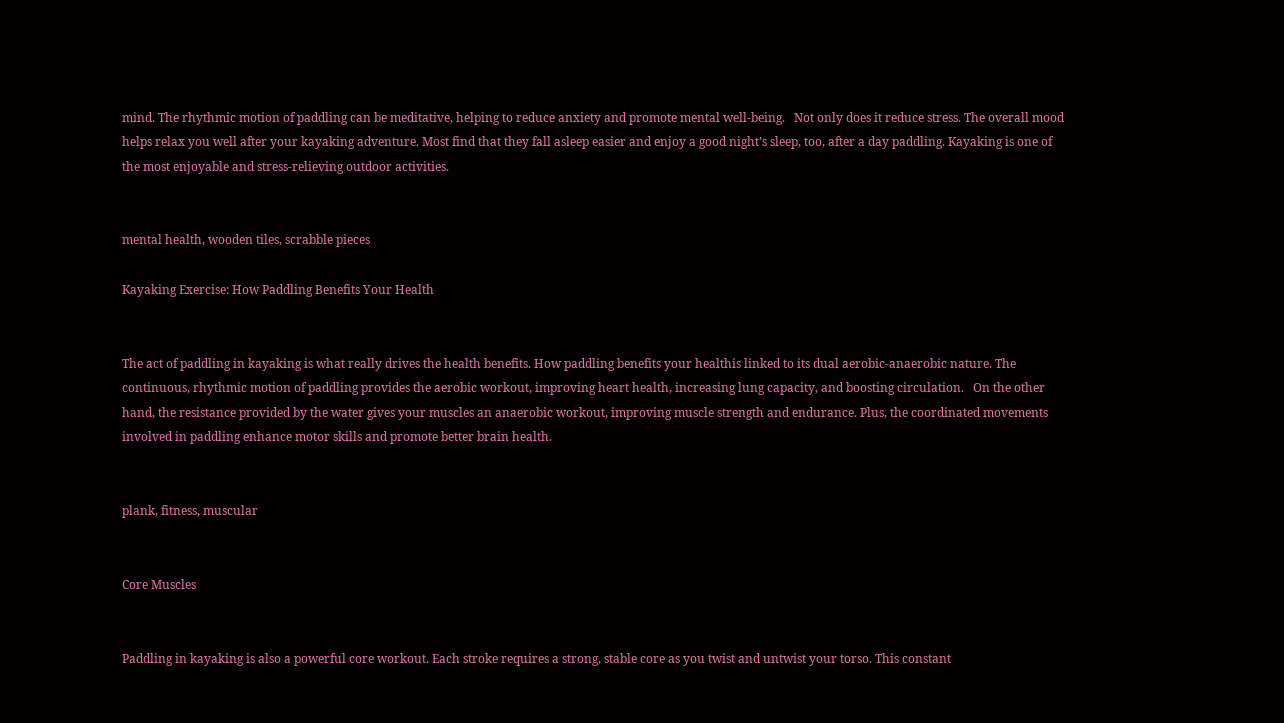mind. The rhythmic motion of paddling can be meditative, helping to reduce anxiety and promote mental well-being.   Not only does it reduce stress. The overall mood helps relax you well after your kayaking adventure. Most find that they fall asleep easier and enjoy a good night’s sleep, too, after a day paddling. Kayaking is one of the most enjoyable and stress-relieving outdoor activities.


mental health, wooden tiles, scrabble pieces

Kayaking Exercise: How Paddling Benefits Your Health


The act of paddling in kayaking is what really drives the health benefits. How paddling benefits your healthis linked to its dual aerobic-anaerobic nature. The continuous, rhythmic motion of paddling provides the aerobic workout, improving heart health, increasing lung capacity, and boosting circulation.   On the other hand, the resistance provided by the water gives your muscles an anaerobic workout, improving muscle strength and endurance. Plus, the coordinated movements involved in paddling enhance motor skills and promote better brain health.


plank, fitness, muscular


Core Muscles


Paddling in kayaking is also a powerful core workout. Each stroke requires a strong, stable core as you twist and untwist your torso. This constant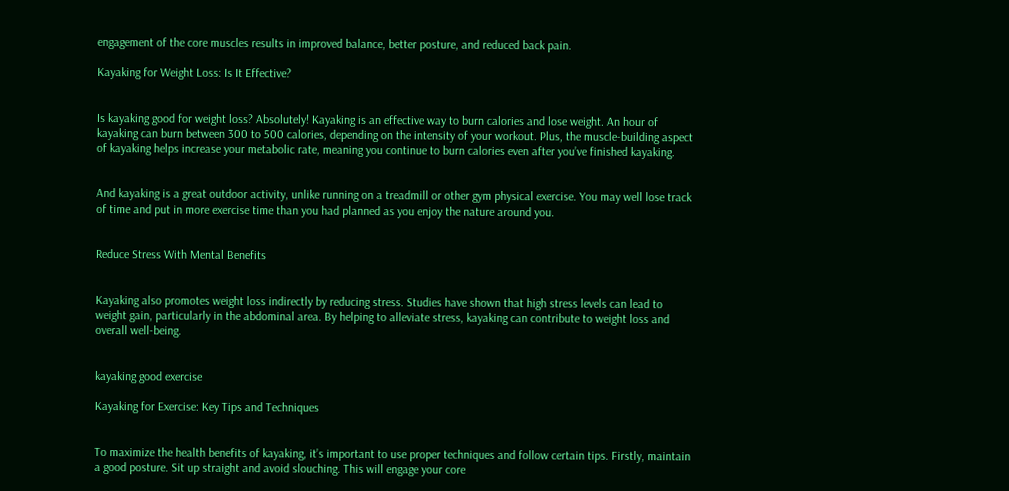engagement of the core muscles results in improved balance, better posture, and reduced back pain.

Kayaking for Weight Loss: Is It Effective?


Is kayaking good for weight loss? Absolutely! Kayaking is an effective way to burn calories and lose weight. An hour of kayaking can burn between 300 to 500 calories, depending on the intensity of your workout. Plus, the muscle-building aspect of kayaking helps increase your metabolic rate, meaning you continue to burn calories even after you’ve finished kayaking.


And kayaking is a great outdoor activity, unlike running on a treadmill or other gym physical exercise. You may well lose track of time and put in more exercise time than you had planned as you enjoy the nature around you.


Reduce Stress With Mental Benefits


Kayaking also promotes weight loss indirectly by reducing stress. Studies have shown that high stress levels can lead to weight gain, particularly in the abdominal area. By helping to alleviate stress, kayaking can contribute to weight loss and overall well-being.


kayaking good exercise

Kayaking for Exercise: Key Tips and Techniques


To maximize the health benefits of kayaking, it’s important to use proper techniques and follow certain tips. Firstly, maintain a good posture. Sit up straight and avoid slouching. This will engage your core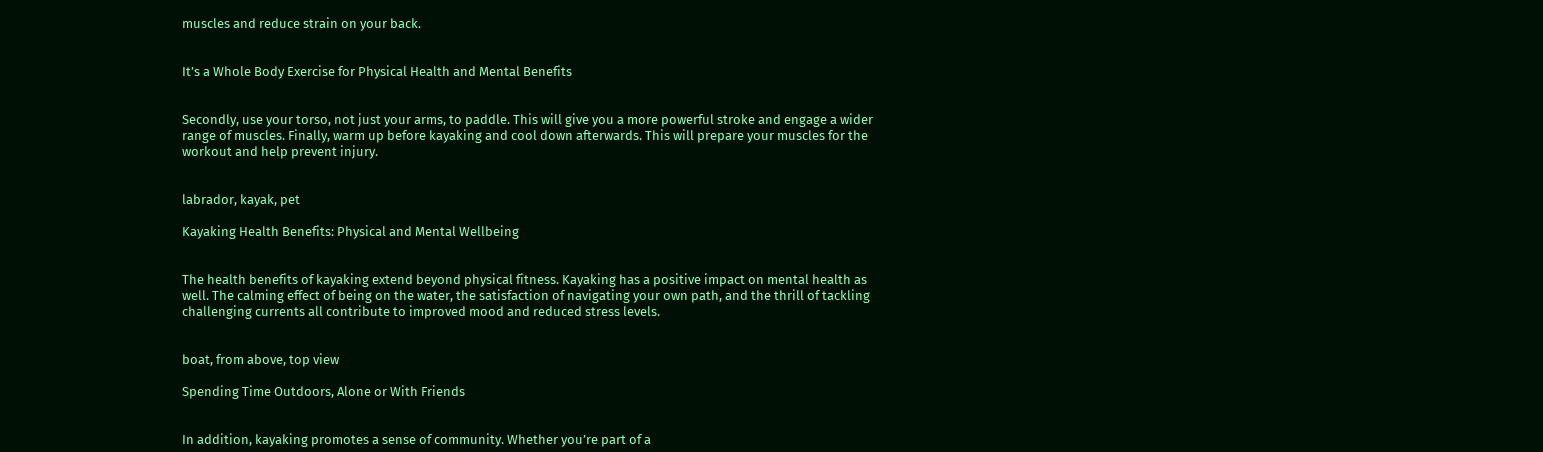muscles and reduce strain on your back.


It’s a Whole Body Exercise for Physical Health and Mental Benefits


Secondly, use your torso, not just your arms, to paddle. This will give you a more powerful stroke and engage a wider range of muscles. Finally, warm up before kayaking and cool down afterwards. This will prepare your muscles for the workout and help prevent injury.


labrador, kayak, pet

Kayaking Health Benefits: Physical and Mental Wellbeing


The health benefits of kayaking extend beyond physical fitness. Kayaking has a positive impact on mental health as well. The calming effect of being on the water, the satisfaction of navigating your own path, and the thrill of tackling challenging currents all contribute to improved mood and reduced stress levels.


boat, from above, top view

Spending Time Outdoors, Alone or With Friends


In addition, kayaking promotes a sense of community. Whether you’re part of a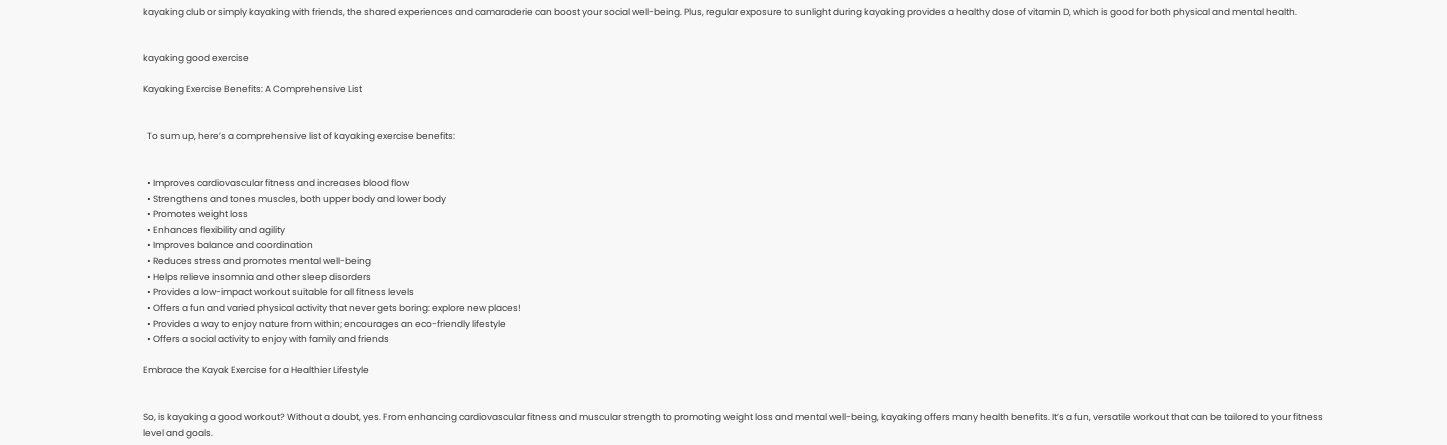kayaking club or simply kayaking with friends, the shared experiences and camaraderie can boost your social well-being. Plus, regular exposure to sunlight during kayaking provides a healthy dose of vitamin D, which is good for both physical and mental health.


kayaking good exercise

Kayaking Exercise Benefits: A Comprehensive List


  To sum up, here’s a comprehensive list of kayaking exercise benefits:


  • Improves cardiovascular fitness and increases blood flow
  • Strengthens and tones muscles, both upper body and lower body
  • Promotes weight loss
  • Enhances flexibility and agility
  • Improves balance and coordination
  • Reduces stress and promotes mental well-being
  • Helps relieve insomnia and other sleep disorders
  • Provides a low-impact workout suitable for all fitness levels
  • Offers a fun and varied physical activity that never gets boring: explore new places!
  • Provides a way to enjoy nature from within; encourages an eco-friendly lifestyle
  • Offers a social activity to enjoy with family and friends

Embrace the Kayak Exercise for a Healthier Lifestyle


So, is kayaking a good workout? Without a doubt, yes. From enhancing cardiovascular fitness and muscular strength to promoting weight loss and mental well-being, kayaking offers many health benefits. It’s a fun, versatile workout that can be tailored to your fitness level and goals.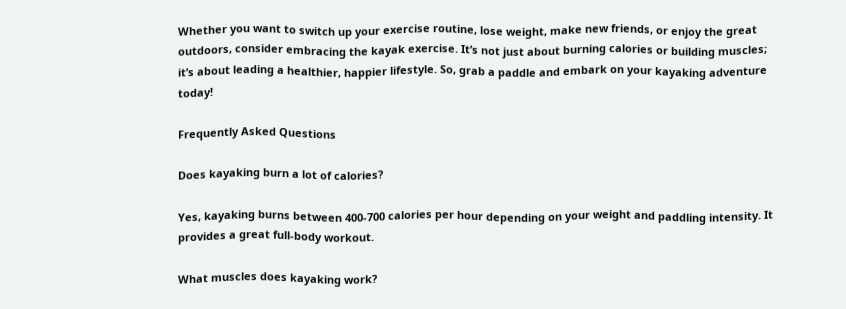Whether you want to switch up your exercise routine, lose weight, make new friends, or enjoy the great outdoors, consider embracing the kayak exercise. It’s not just about burning calories or building muscles; it’s about leading a healthier, happier lifestyle. So, grab a paddle and embark on your kayaking adventure today!

Frequently Asked Questions

Does kayaking burn a lot of calories?

Yes, kayaking burns between 400-700 calories per hour depending on your weight and paddling intensity. It provides a great full-body workout.

What muscles does kayaking work?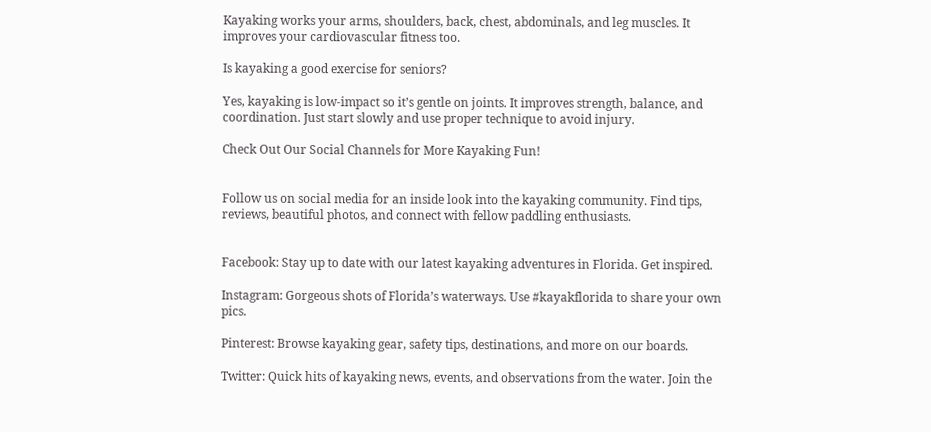Kayaking works your arms, shoulders, back, chest, abdominals, and leg muscles. It improves your cardiovascular fitness too.

Is kayaking a good exercise for seniors?

Yes, kayaking is low-impact so it’s gentle on joints. It improves strength, balance, and coordination. Just start slowly and use proper technique to avoid injury.

Check Out Our Social Channels for More Kayaking Fun!


Follow us on social media for an inside look into the kayaking community. Find tips, reviews, beautiful photos, and connect with fellow paddling enthusiasts.


Facebook: Stay up to date with our latest kayaking adventures in Florida. Get inspired.

Instagram: Gorgeous shots of Florida’s waterways. Use #kayakflorida to share your own pics.

Pinterest: Browse kayaking gear, safety tips, destinations, and more on our boards.

Twitter: Quick hits of kayaking news, events, and observations from the water. Join the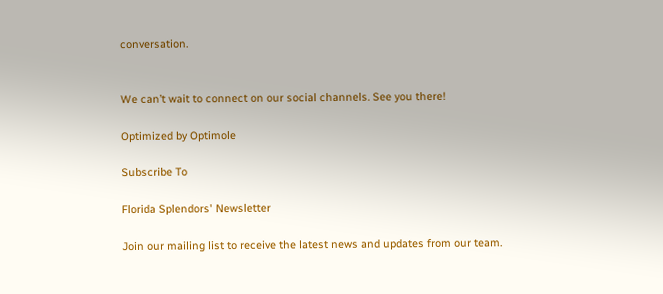conversation.


We can’t wait to connect on our social channels. See you there!

Optimized by Optimole

Subscribe To

Florida Splendors' Newsletter

Join our mailing list to receive the latest news and updates from our team.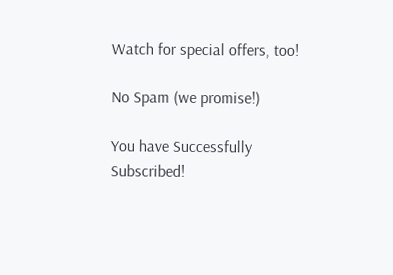Watch for special offers, too!

No Spam (we promise!)

You have Successfully Subscribed!